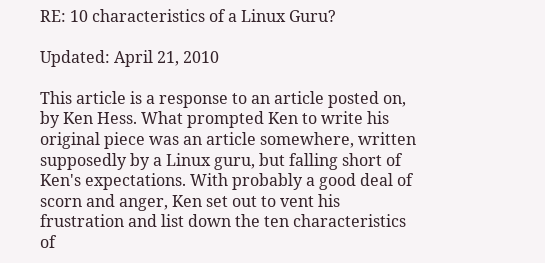RE: 10 characteristics of a Linux Guru?

Updated: April 21, 2010

This article is a response to an article posted on, by Ken Hess. What prompted Ken to write his original piece was an article somewhere, written supposedly by a Linux guru, but falling short of Ken's expectations. With probably a good deal of scorn and anger, Ken set out to vent his frustration and list down the ten characteristics of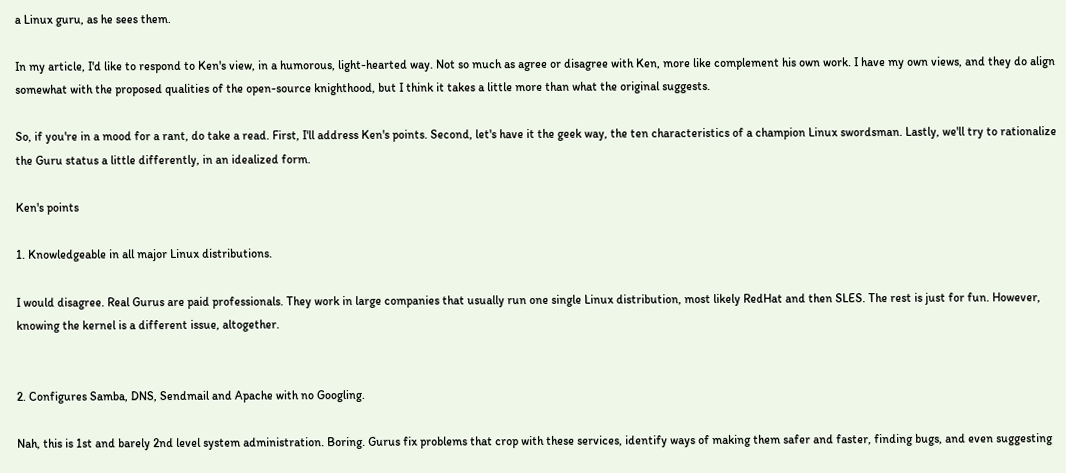a Linux guru, as he sees them.

In my article, I'd like to respond to Ken's view, in a humorous, light-hearted way. Not so much as agree or disagree with Ken, more like complement his own work. I have my own views, and they do align somewhat with the proposed qualities of the open-source knighthood, but I think it takes a little more than what the original suggests.

So, if you're in a mood for a rant, do take a read. First, I'll address Ken's points. Second, let's have it the geek way, the ten characteristics of a champion Linux swordsman. Lastly, we'll try to rationalize the Guru status a little differently, in an idealized form.

Ken's points

1. Knowledgeable in all major Linux distributions.

I would disagree. Real Gurus are paid professionals. They work in large companies that usually run one single Linux distribution, most likely RedHat and then SLES. The rest is just for fun. However, knowing the kernel is a different issue, altogether.


2. Configures Samba, DNS, Sendmail and Apache with no Googling.

Nah, this is 1st and barely 2nd level system administration. Boring. Gurus fix problems that crop with these services, identify ways of making them safer and faster, finding bugs, and even suggesting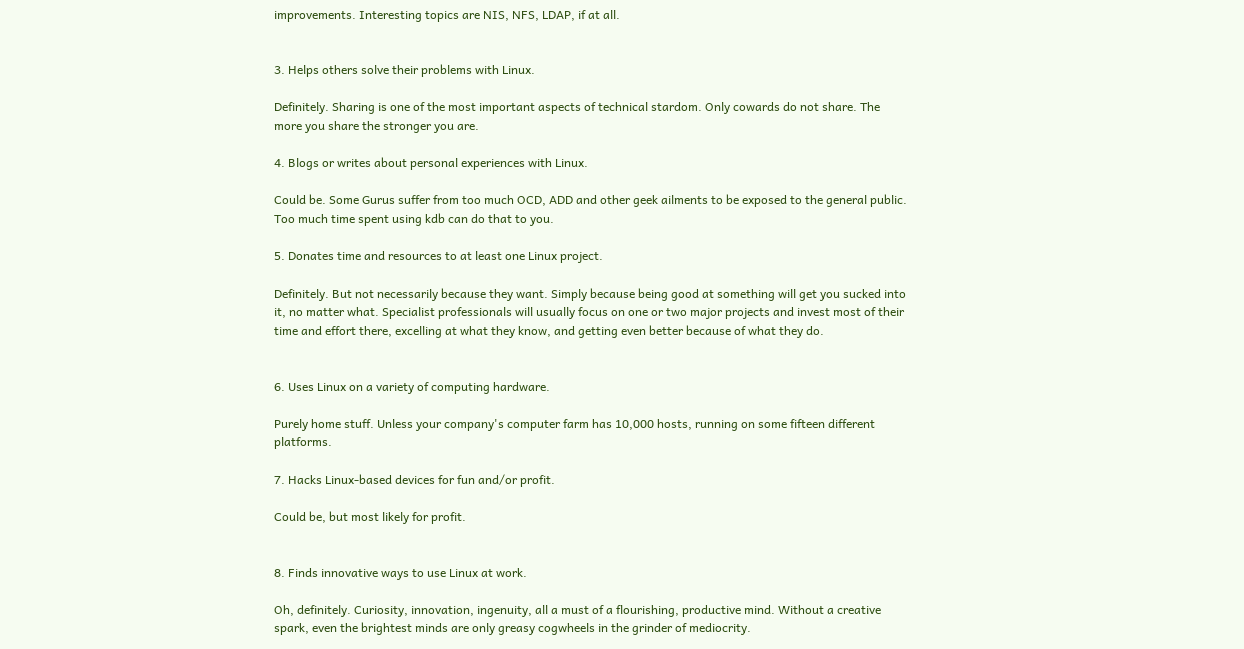improvements. Interesting topics are NIS, NFS, LDAP, if at all.


3. Helps others solve their problems with Linux.

Definitely. Sharing is one of the most important aspects of technical stardom. Only cowards do not share. The more you share the stronger you are.

4. Blogs or writes about personal experiences with Linux.

Could be. Some Gurus suffer from too much OCD, ADD and other geek ailments to be exposed to the general public. Too much time spent using kdb can do that to you.

5. Donates time and resources to at least one Linux project.

Definitely. But not necessarily because they want. Simply because being good at something will get you sucked into it, no matter what. Specialist professionals will usually focus on one or two major projects and invest most of their time and effort there, excelling at what they know, and getting even better because of what they do.


6. Uses Linux on a variety of computing hardware.

Purely home stuff. Unless your company's computer farm has 10,000 hosts, running on some fifteen different platforms.

7. Hacks Linux-based devices for fun and/or profit.

Could be, but most likely for profit.


8. Finds innovative ways to use Linux at work.

Oh, definitely. Curiosity, innovation, ingenuity, all a must of a flourishing, productive mind. Without a creative spark, even the brightest minds are only greasy cogwheels in the grinder of mediocrity.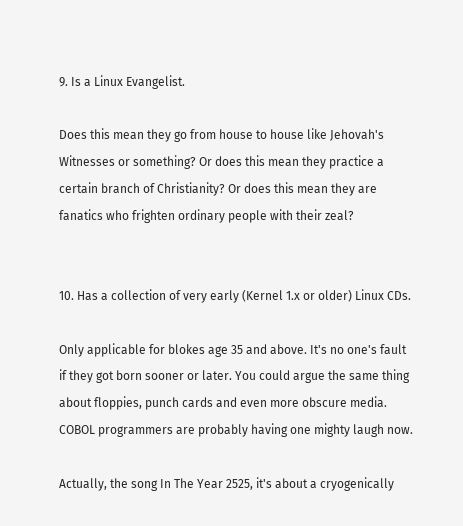9. Is a Linux Evangelist.

Does this mean they go from house to house like Jehovah's Witnesses or something? Or does this mean they practice a certain branch of Christianity? Or does this mean they are fanatics who frighten ordinary people with their zeal?


10. Has a collection of very early (Kernel 1.x or older) Linux CDs.

Only applicable for blokes age 35 and above. It's no one's fault if they got born sooner or later. You could argue the same thing about floppies, punch cards and even more obscure media. COBOL programmers are probably having one mighty laugh now.

Actually, the song In The Year 2525, it's about a cryogenically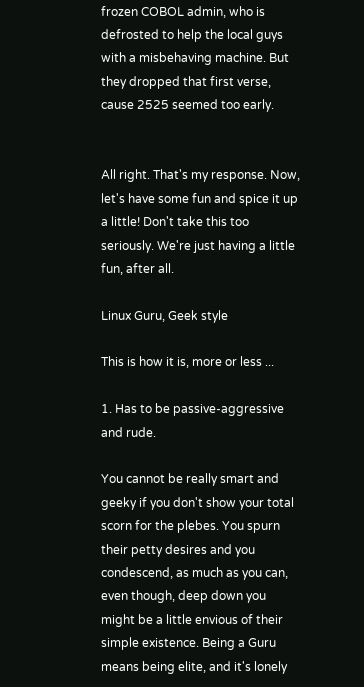frozen COBOL admin, who is defrosted to help the local guys with a misbehaving machine. But they dropped that first verse, cause 2525 seemed too early.


All right. That's my response. Now, let's have some fun and spice it up a little! Don't take this too seriously. We're just having a little fun, after all.

Linux Guru, Geek style

This is how it is, more or less ...

1. Has to be passive-aggressive and rude.

You cannot be really smart and geeky if you don't show your total scorn for the plebes. You spurn their petty desires and you condescend, as much as you can, even though, deep down you might be a little envious of their simple existence. Being a Guru means being elite, and it's lonely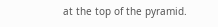at the top of the pyramid.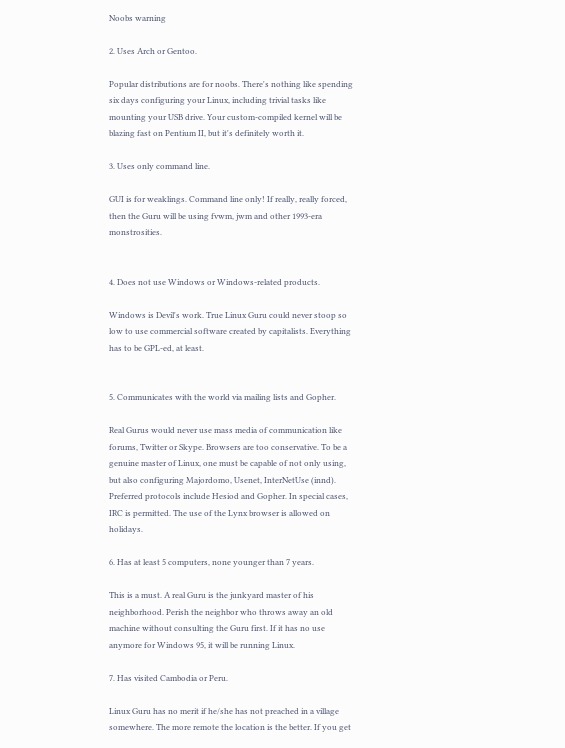Noobs warning

2. Uses Arch or Gentoo.

Popular distributions are for noobs. There's nothing like spending six days configuring your Linux, including trivial tasks like mounting your USB drive. Your custom-compiled kernel will be blazing fast on Pentium II, but it's definitely worth it.

3. Uses only command line.

GUI is for weaklings. Command line only! If really, really forced, then the Guru will be using fvwm, jwm and other 1993-era monstrosities.


4. Does not use Windows or Windows-related products.

Windows is Devil's work. True Linux Guru could never stoop so low to use commercial software created by capitalists. Everything has to be GPL-ed, at least.


5. Communicates with the world via mailing lists and Gopher.

Real Gurus would never use mass media of communication like forums, Twitter or Skype. Browsers are too conservative. To be a genuine master of Linux, one must be capable of not only using, but also configuring Majordomo, Usenet, InterNetUse (innd). Preferred protocols include Hesiod and Gopher. In special cases, IRC is permitted. The use of the Lynx browser is allowed on holidays.

6. Has at least 5 computers, none younger than 7 years.

This is a must. A real Guru is the junkyard master of his neighborhood. Perish the neighbor who throws away an old machine without consulting the Guru first. If it has no use anymore for Windows 95, it will be running Linux.

7. Has visited Cambodia or Peru.

Linux Guru has no merit if he/she has not preached in a village somewhere. The more remote the location is the better. If you get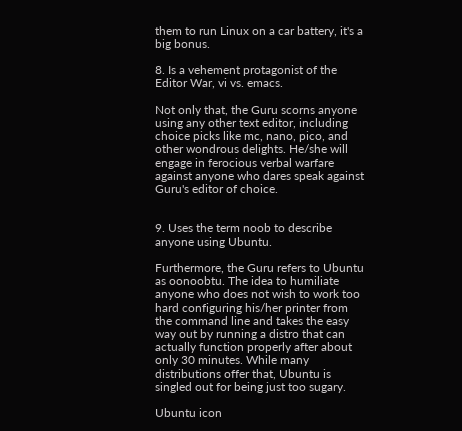them to run Linux on a car battery, it's a big bonus.

8. Is a vehement protagonist of the Editor War, vi vs. emacs.

Not only that, the Guru scorns anyone using any other text editor, including choice picks like mc, nano, pico, and other wondrous delights. He/she will engage in ferocious verbal warfare against anyone who dares speak against Guru's editor of choice.


9. Uses the term noob to describe anyone using Ubuntu.

Furthermore, the Guru refers to Ubuntu as oonoobtu. The idea to humiliate anyone who does not wish to work too hard configuring his/her printer from the command line and takes the easy way out by running a distro that can actually function properly after about only 30 minutes. While many distributions offer that, Ubuntu is singled out for being just too sugary.

Ubuntu icon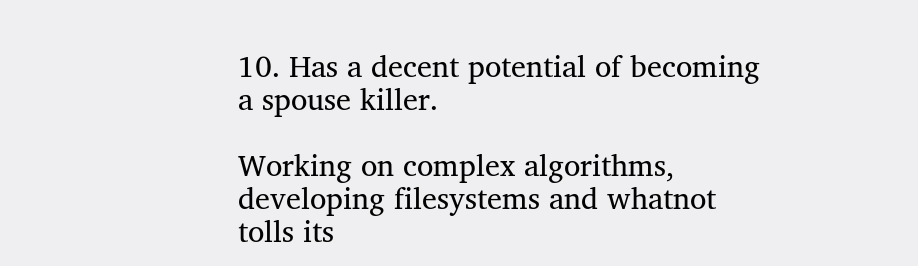10. Has a decent potential of becoming a spouse killer.

Working on complex algorithms, developing filesystems and whatnot tolls its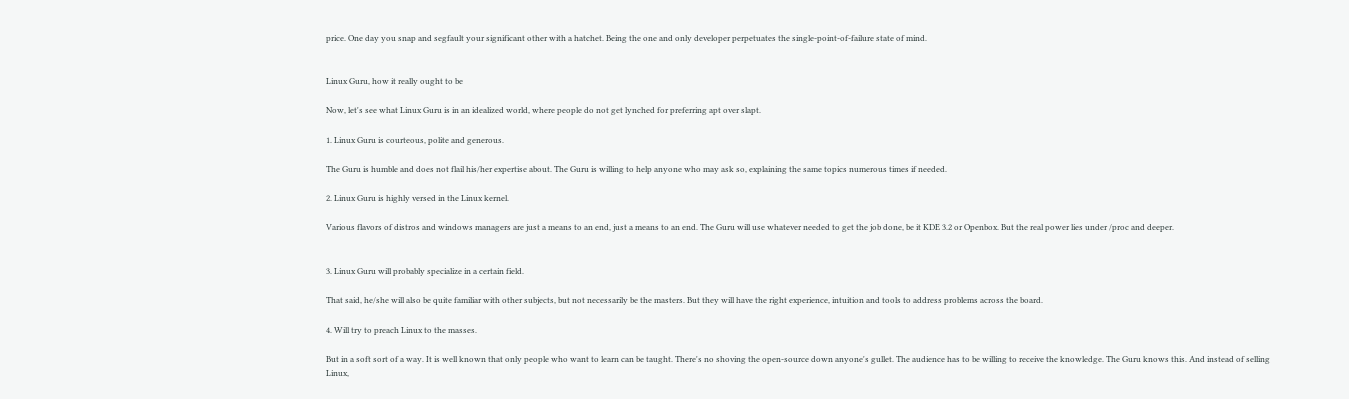price. One day you snap and segfault your significant other with a hatchet. Being the one and only developer perpetuates the single-point-of-failure state of mind.


Linux Guru, how it really ought to be

Now, let's see what Linux Guru is in an idealized world, where people do not get lynched for preferring apt over slapt.

1. Linux Guru is courteous, polite and generous.

The Guru is humble and does not flail his/her expertise about. The Guru is willing to help anyone who may ask so, explaining the same topics numerous times if needed.

2. Linux Guru is highly versed in the Linux kernel.

Various flavors of distros and windows managers are just a means to an end, just a means to an end. The Guru will use whatever needed to get the job done, be it KDE 3.2 or Openbox. But the real power lies under /proc and deeper.


3. Linux Guru will probably specialize in a certain field.

That said, he/she will also be quite familiar with other subjects, but not necessarily be the masters. But they will have the right experience, intuition and tools to address problems across the board.

4. Will try to preach Linux to the masses.

But in a soft sort of a way. It is well known that only people who want to learn can be taught. There's no shoving the open-source down anyone's gullet. The audience has to be willing to receive the knowledge. The Guru knows this. And instead of selling Linux,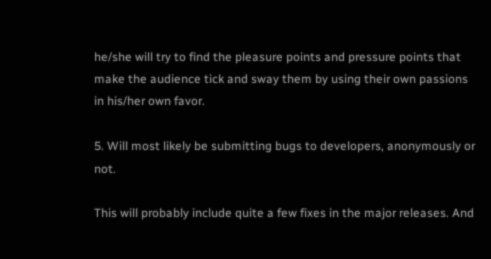he/she will try to find the pleasure points and pressure points that make the audience tick and sway them by using their own passions in his/her own favor.

5. Will most likely be submitting bugs to developers, anonymously or not.

This will probably include quite a few fixes in the major releases. And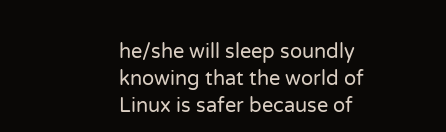he/she will sleep soundly knowing that the world of Linux is safer because of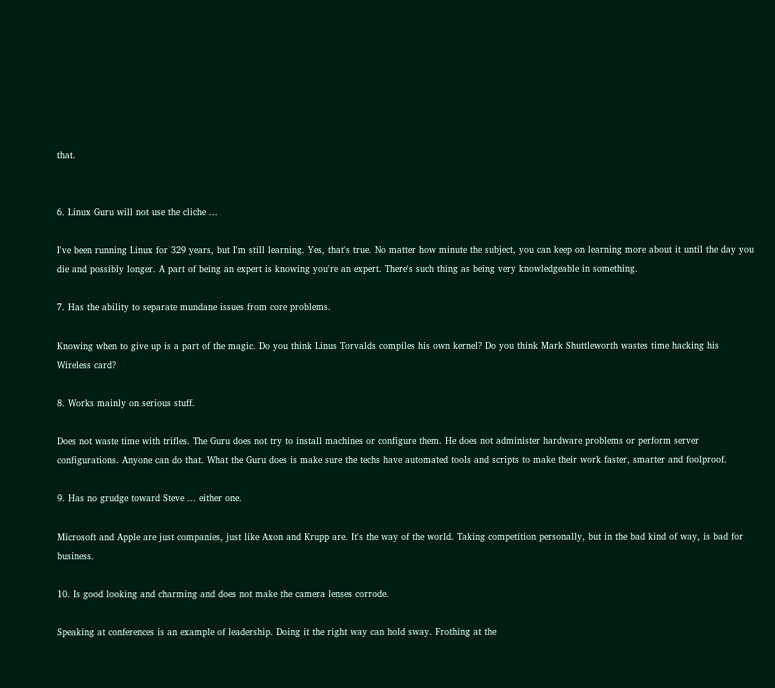that.


6. Linux Guru will not use the cliche ...

I've been running Linux for 329 years, but I'm still learning. Yes, that's true. No matter how minute the subject, you can keep on learning more about it until the day you die and possibly longer. A part of being an expert is knowing you're an expert. There's such thing as being very knowledgeable in something.

7. Has the ability to separate mundane issues from core problems.

Knowing when to give up is a part of the magic. Do you think Linus Torvalds compiles his own kernel? Do you think Mark Shuttleworth wastes time hacking his Wireless card?

8. Works mainly on serious stuff.

Does not waste time with trifles. The Guru does not try to install machines or configure them. He does not administer hardware problems or perform server configurations. Anyone can do that. What the Guru does is make sure the techs have automated tools and scripts to make their work faster, smarter and foolproof.

9. Has no grudge toward Steve ... either one.

Microsoft and Apple are just companies, just like Axon and Krupp are. It's the way of the world. Taking competition personally, but in the bad kind of way, is bad for business.

10. Is good looking and charming and does not make the camera lenses corrode.

Speaking at conferences is an example of leadership. Doing it the right way can hold sway. Frothing at the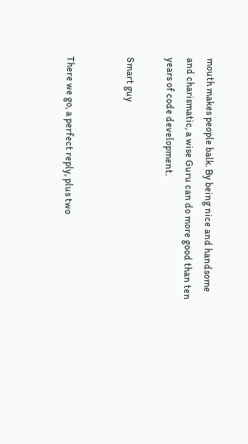mouth makes people balk. By being nice and handsome and charismatic, a wise Guru can do more good than ten years of code development.

Smart guy


There we go, a perfect reply, plus two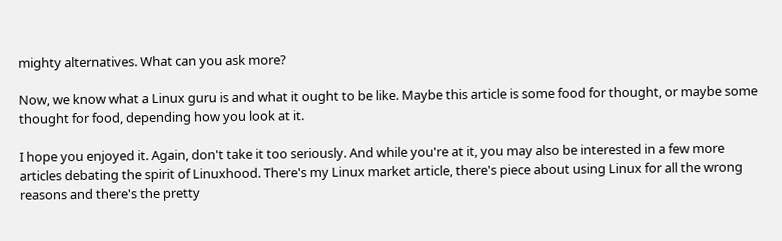mighty alternatives. What can you ask more?

Now, we know what a Linux guru is and what it ought to be like. Maybe this article is some food for thought, or maybe some thought for food, depending how you look at it.

I hope you enjoyed it. Again, don't take it too seriously. And while you're at it, you may also be interested in a few more articles debating the spirit of Linuxhood. There's my Linux market article, there's piece about using Linux for all the wrong reasons and there's the pretty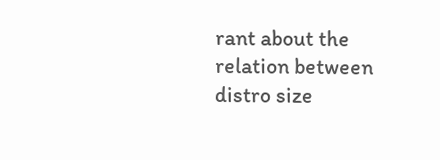rant about the relation between distro size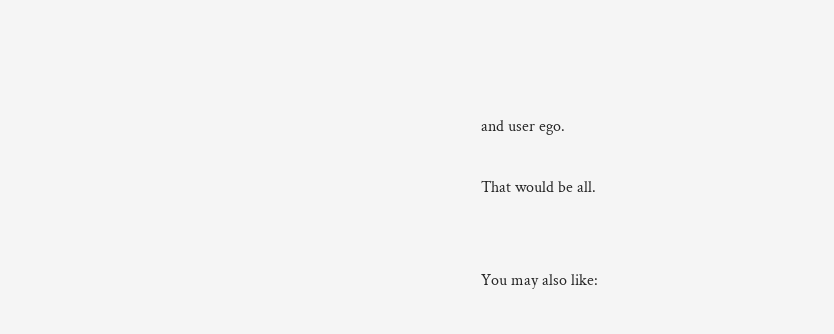and user ego.

That would be all.


You may also like: